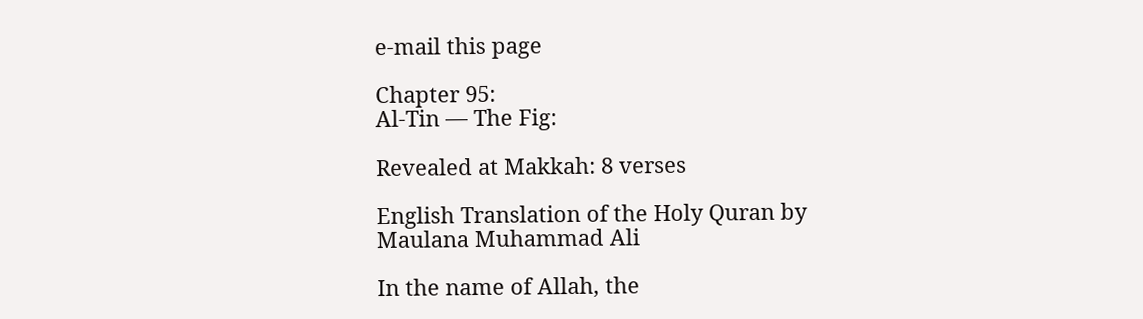e-mail this page

Chapter 95:
Al-Tin — The Fig:

Revealed at Makkah: 8 verses

English Translation of the Holy Quran by Maulana Muhammad Ali

In the name of Allah, the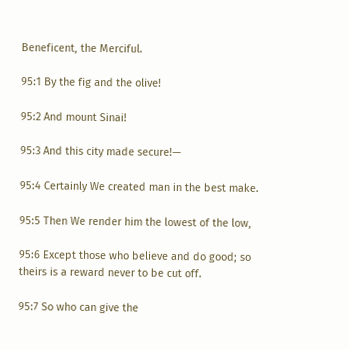Beneficent, the Merciful.

95:1 By the fig and the olive!

95:2 And mount Sinai!

95:3 And this city made secure!—

95:4 Certainly We created man in the best make.

95:5 Then We render him the lowest of the low,

95:6 Except those who believe and do good; so theirs is a reward never to be cut off.

95:7 So who can give the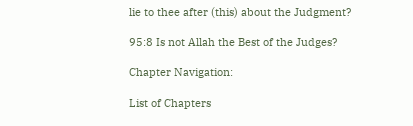lie to thee after (this) about the Judgment?

95:8 Is not Allah the Best of the Judges?

Chapter Navigation:

List of Chapters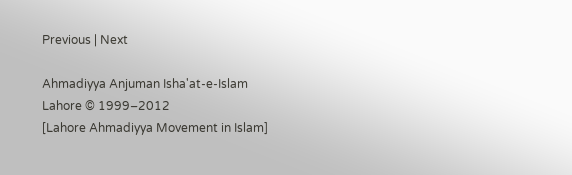Previous | Next

Ahmadiyya Anjuman Isha'at-e-Islam Lahore © 1999–2012
[Lahore Ahmadiyya Movement in Islam]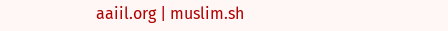aaiil.org | muslim.sh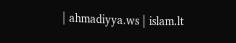| ahmadiyya.ws | islam.lt